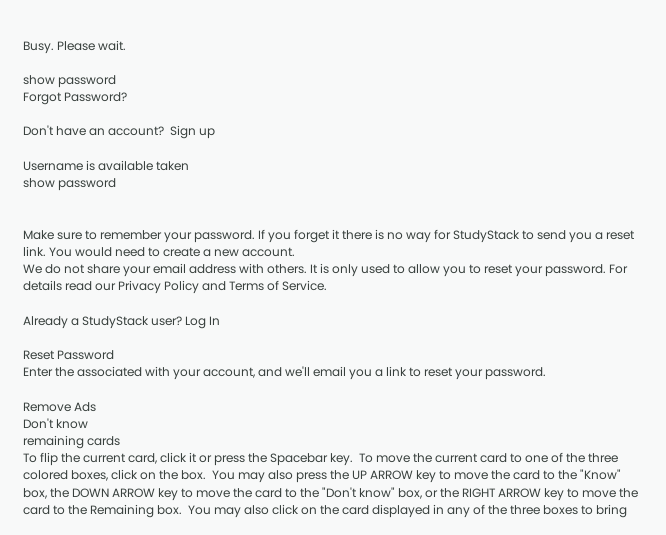Busy. Please wait.

show password
Forgot Password?

Don't have an account?  Sign up

Username is available taken
show password


Make sure to remember your password. If you forget it there is no way for StudyStack to send you a reset link. You would need to create a new account.
We do not share your email address with others. It is only used to allow you to reset your password. For details read our Privacy Policy and Terms of Service.

Already a StudyStack user? Log In

Reset Password
Enter the associated with your account, and we'll email you a link to reset your password.

Remove Ads
Don't know
remaining cards
To flip the current card, click it or press the Spacebar key.  To move the current card to one of the three colored boxes, click on the box.  You may also press the UP ARROW key to move the card to the "Know" box, the DOWN ARROW key to move the card to the "Don't know" box, or the RIGHT ARROW key to move the card to the Remaining box.  You may also click on the card displayed in any of the three boxes to bring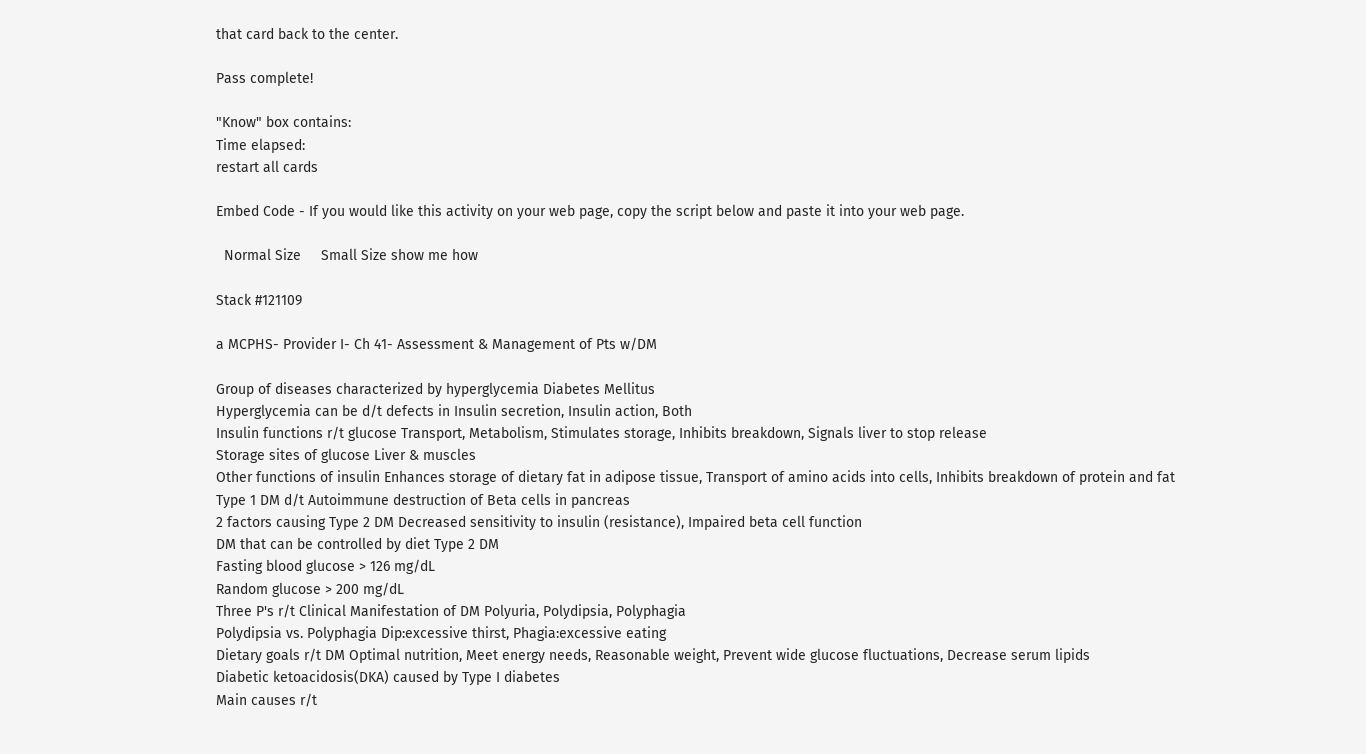that card back to the center.

Pass complete!

"Know" box contains:
Time elapsed:
restart all cards

Embed Code - If you would like this activity on your web page, copy the script below and paste it into your web page.

  Normal Size     Small Size show me how

Stack #121109

a MCPHS- Provider I- Ch 41- Assessment & Management of Pts w/DM

Group of diseases characterized by hyperglycemia Diabetes Mellitus
Hyperglycemia can be d/t defects in Insulin secretion, Insulin action, Both
Insulin functions r/t glucose Transport, Metabolism, Stimulates storage, Inhibits breakdown, Signals liver to stop release
Storage sites of glucose Liver & muscles
Other functions of insulin Enhances storage of dietary fat in adipose tissue, Transport of amino acids into cells, Inhibits breakdown of protein and fat
Type 1 DM d/t Autoimmune destruction of Beta cells in pancreas
2 factors causing Type 2 DM Decreased sensitivity to insulin (resistance), Impaired beta cell function
DM that can be controlled by diet Type 2 DM
Fasting blood glucose > 126 mg/dL
Random glucose > 200 mg/dL
Three P's r/t Clinical Manifestation of DM Polyuria, Polydipsia, Polyphagia
Polydipsia vs. Polyphagia Dip:excessive thirst, Phagia:excessive eating
Dietary goals r/t DM Optimal nutrition, Meet energy needs, Reasonable weight, Prevent wide glucose fluctuations, Decrease serum lipids
Diabetic ketoacidosis(DKA) caused by Type I diabetes
Main causes r/t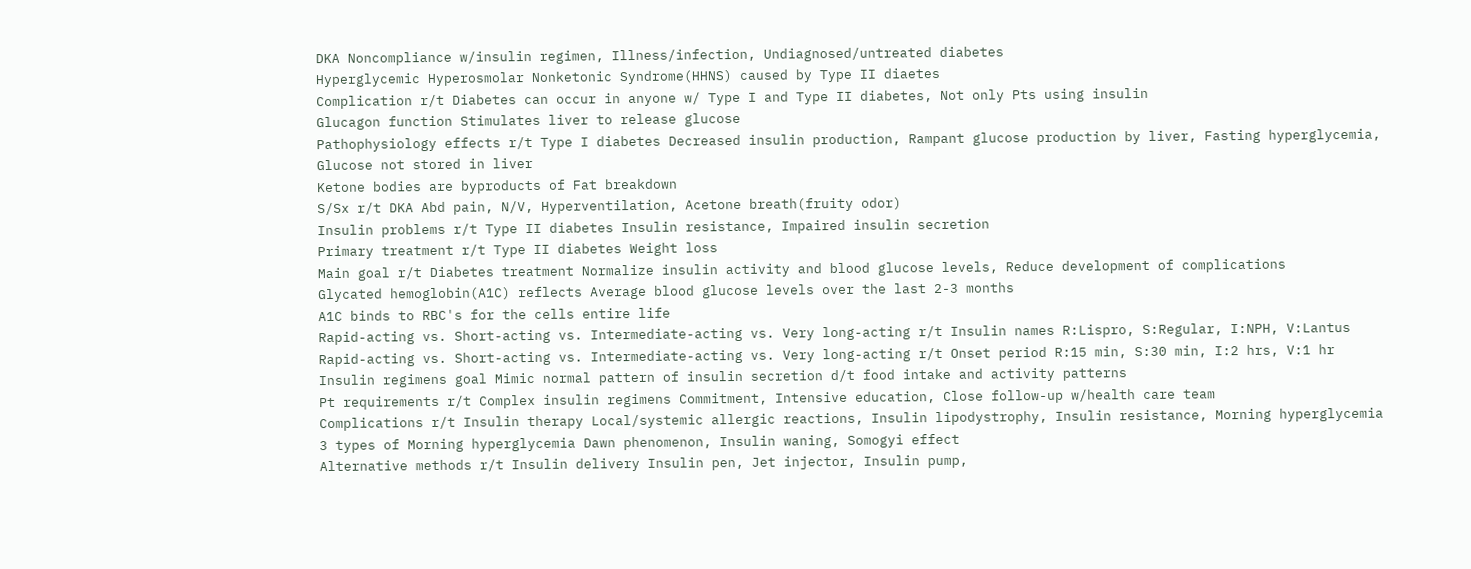DKA Noncompliance w/insulin regimen, Illness/infection, Undiagnosed/untreated diabetes
Hyperglycemic Hyperosmolar Nonketonic Syndrome(HHNS) caused by Type II diaetes
Complication r/t Diabetes can occur in anyone w/ Type I and Type II diabetes, Not only Pts using insulin
Glucagon function Stimulates liver to release glucose
Pathophysiology effects r/t Type I diabetes Decreased insulin production, Rampant glucose production by liver, Fasting hyperglycemia, Glucose not stored in liver
Ketone bodies are byproducts of Fat breakdown
S/Sx r/t DKA Abd pain, N/V, Hyperventilation, Acetone breath(fruity odor)
Insulin problems r/t Type II diabetes Insulin resistance, Impaired insulin secretion
Primary treatment r/t Type II diabetes Weight loss
Main goal r/t Diabetes treatment Normalize insulin activity and blood glucose levels, Reduce development of complications
Glycated hemoglobin(A1C) reflects Average blood glucose levels over the last 2-3 months
A1C binds to RBC's for the cells entire life
Rapid-acting vs. Short-acting vs. Intermediate-acting vs. Very long-acting r/t Insulin names R:Lispro, S:Regular, I:NPH, V:Lantus
Rapid-acting vs. Short-acting vs. Intermediate-acting vs. Very long-acting r/t Onset period R:15 min, S:30 min, I:2 hrs, V:1 hr
Insulin regimens goal Mimic normal pattern of insulin secretion d/t food intake and activity patterns
Pt requirements r/t Complex insulin regimens Commitment, Intensive education, Close follow-up w/health care team
Complications r/t Insulin therapy Local/systemic allergic reactions, Insulin lipodystrophy, Insulin resistance, Morning hyperglycemia
3 types of Morning hyperglycemia Dawn phenomenon, Insulin waning, Somogyi effect
Alternative methods r/t Insulin delivery Insulin pen, Jet injector, Insulin pump,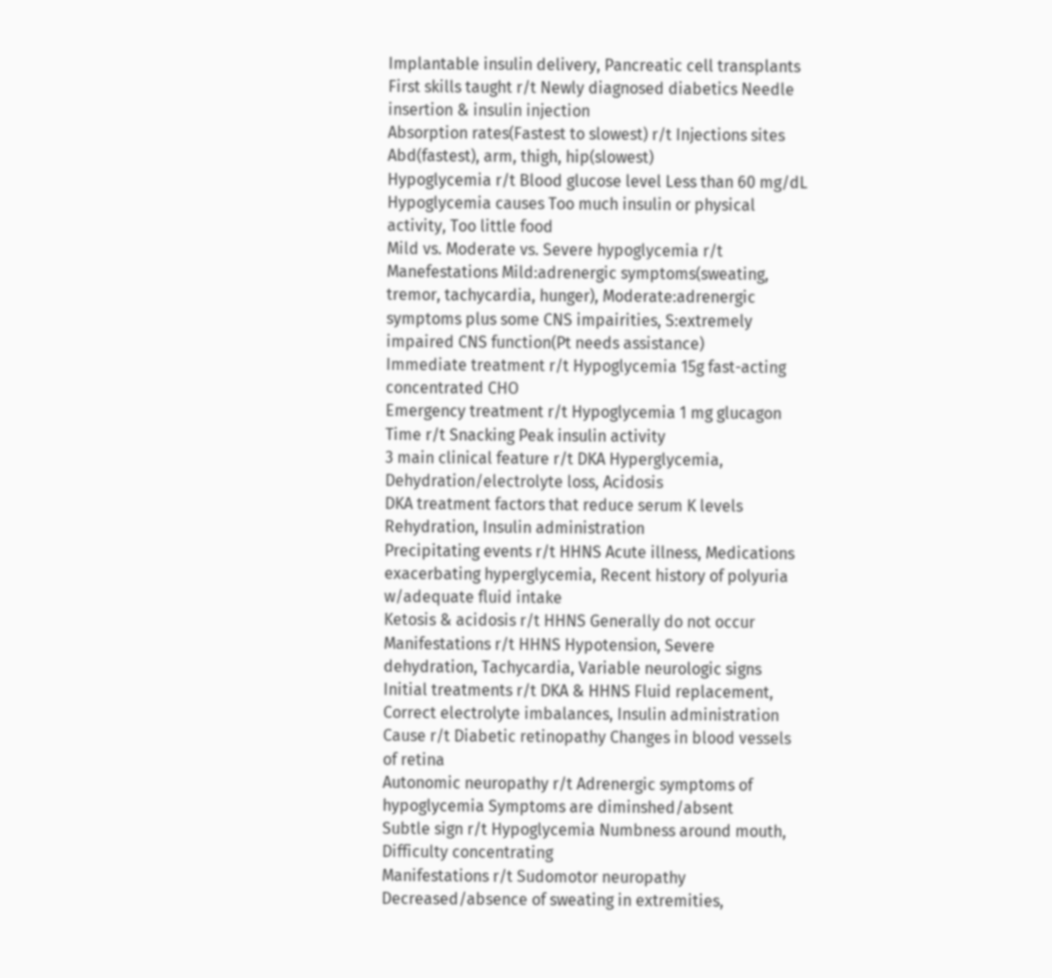Implantable insulin delivery, Pancreatic cell transplants
First skills taught r/t Newly diagnosed diabetics Needle insertion & insulin injection
Absorption rates(Fastest to slowest) r/t Injections sites Abd(fastest), arm, thigh, hip(slowest)
Hypoglycemia r/t Blood glucose level Less than 60 mg/dL
Hypoglycemia causes Too much insulin or physical activity, Too little food
Mild vs. Moderate vs. Severe hypoglycemia r/t Manefestations Mild:adrenergic symptoms(sweating, tremor, tachycardia, hunger), Moderate:adrenergic symptoms plus some CNS impairities, S:extremely impaired CNS function(Pt needs assistance)
Immediate treatment r/t Hypoglycemia 15g fast-acting concentrated CHO
Emergency treatment r/t Hypoglycemia 1 mg glucagon
Time r/t Snacking Peak insulin activity
3 main clinical feature r/t DKA Hyperglycemia, Dehydration/electrolyte loss, Acidosis
DKA treatment factors that reduce serum K levels Rehydration, Insulin administration
Precipitating events r/t HHNS Acute illness, Medications exacerbating hyperglycemia, Recent history of polyuria w/adequate fluid intake
Ketosis & acidosis r/t HHNS Generally do not occur
Manifestations r/t HHNS Hypotension, Severe dehydration, Tachycardia, Variable neurologic signs
Initial treatments r/t DKA & HHNS Fluid replacement, Correct electrolyte imbalances, Insulin administration
Cause r/t Diabetic retinopathy Changes in blood vessels of retina
Autonomic neuropathy r/t Adrenergic symptoms of hypoglycemia Symptoms are diminshed/absent
Subtle sign r/t Hypoglycemia Numbness around mouth, Difficulty concentrating
Manifestations r/t Sudomotor neuropathy Decreased/absence of sweating in extremities,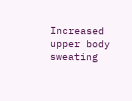Increased upper body sweating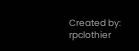Created by: rpclothier